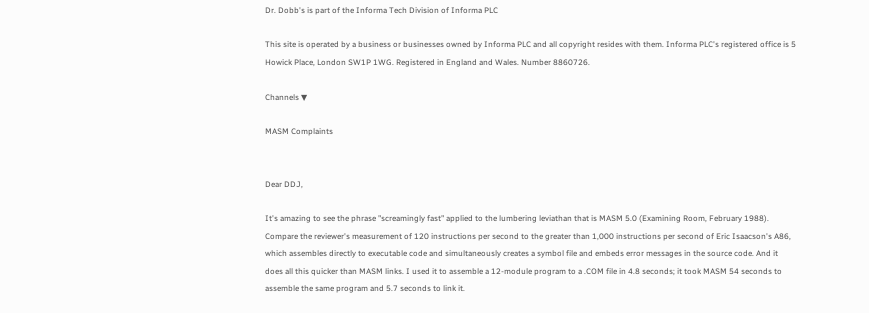Dr. Dobb's is part of the Informa Tech Division of Informa PLC

This site is operated by a business or businesses owned by Informa PLC and all copyright resides with them. Informa PLC's registered office is 5 Howick Place, London SW1P 1WG. Registered in England and Wales. Number 8860726.

Channels ▼

MASM Complaints


Dear DDJ,

It's amazing to see the phrase "screamingly fast" applied to the lumbering leviathan that is MASM 5.0 (Examining Room, February 1988). Compare the reviewer's measurement of 120 instructions per second to the greater than 1,000 instructions per second of Eric Isaacson's A86, which assembles directly to executable code and simultaneously creates a symbol file and embeds error messages in the source code. And it does all this quicker than MASM links. I used it to assemble a 12-module program to a .COM file in 4.8 seconds; it took MASM 54 seconds to assemble the same program and 5.7 seconds to link it.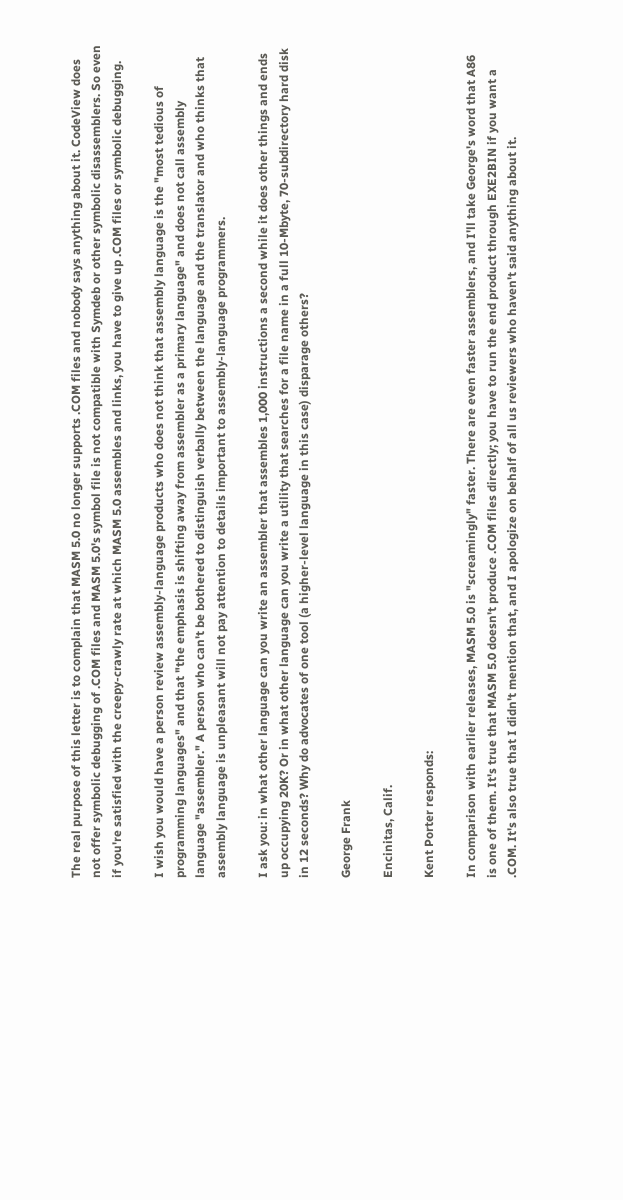The real purpose of this letter is to complain that MASM 5.0 no longer supports .COM files and nobody says anything about it. CodeView does not offer symbolic debugging of .COM files and MASM 5.0's symbol file is not compatible with Symdeb or other symbolic disassemblers. So even if you're satisfied with the creepy-crawly rate at which MASM 5.0 assembles and links, you have to give up .COM files or symbolic debugging.

I wish you would have a person review assembly-language products who does not think that assembly language is the "most tedious of programming languages" and that "the emphasis is shifting away from assembler as a primary language" and does not call assembly language "assembler." A person who can't be bothered to distinguish verbally between the language and the translator and who thinks that assembly language is unpleasant will not pay attention to details important to assembly-language programmers.

I ask you: in what other language can you write an assembler that assembles 1,000 instructions a second while it does other things and ends up occupying 20K? Or in what other language can you write a utility that searches for a file name in a full 10-Mbyte, 70-subdirectory hard disk in 12 seconds? Why do advocates of one tool (a higher-level language in this case) disparage others?

George Frank

Encinitas, Calif.

Kent Porter responds:

In comparison with earlier releases, MASM 5.0 is "screamingly" faster. There are even faster assemblers, and I'll take George's word that A86 is one of them. It's true that MASM 5.0 doesn't produce .COM files directly; you have to run the end product through EXE2BIN if you want a .COM. It's also true that I didn't mention that, and I apologize on behalf of all us reviewers who haven't said anything about it.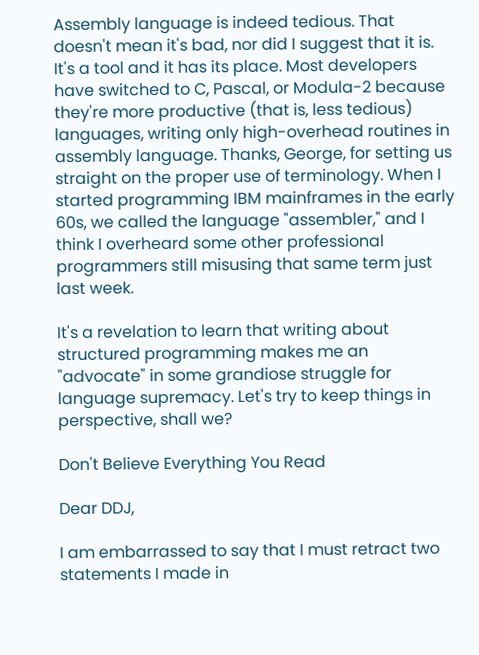Assembly language is indeed tedious. That doesn't mean it's bad, nor did I suggest that it is. It's a tool and it has its place. Most developers have switched to C, Pascal, or Modula-2 because they're more productive (that is, less tedious) languages, writing only high-overhead routines in assembly language. Thanks, George, for setting us straight on the proper use of terminology. When I started programming IBM mainframes in the early 60s, we called the language "assembler," and I think I overheard some other professional programmers still misusing that same term just last week.

It's a revelation to learn that writing about structured programming makes me an "advocate" in some grandiose struggle for language supremacy. Let's try to keep things in perspective, shall we?

Don't Believe Everything You Read

Dear DDJ,

I am embarrassed to say that I must retract two statements I made in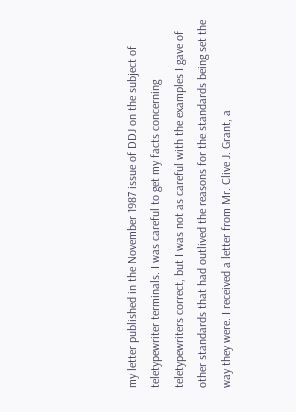my letter published in the November 1987 issue of DDJ on the subject of teletypewriter terminals. I was careful to get my facts concerning teletypewriters correct, but I was not as careful with the examples I gave of other standards that had outlived the reasons for the standards being set the way they were. I received a letter from Mr. Clive J. Grant, a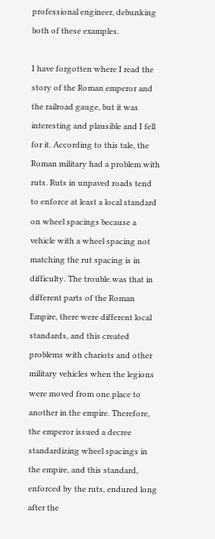professional engineer, debunking both of these examples.

I have forgotten where I read the story of the Roman emperor and the railroad gauge, but it was interesting and plausible and I fell for it. According to this tale, the Roman military had a problem with ruts. Ruts in unpaved roads tend to enforce at least a local standard on wheel spacings because a vehicle with a wheel spacing not matching the rut spacing is in difficulty. The trouble was that in different parts of the Roman Empire, there were different local standards, and this created problems with chariots and other military vehicles when the legions were moved from one place to another in the empire. Therefore, the emperor issued a decree standardizing wheel spacings in the empire, and this standard, enforced by the ruts, endured long after the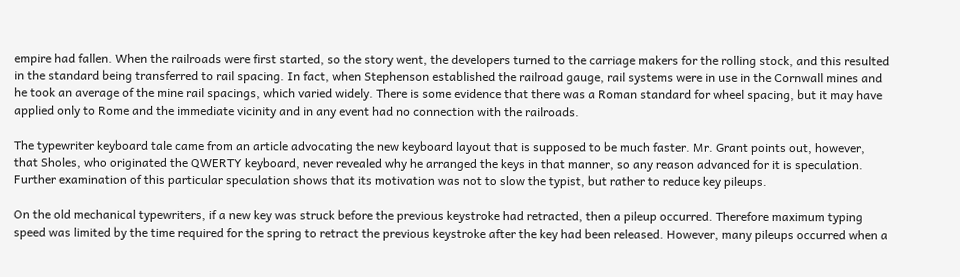empire had fallen. When the railroads were first started, so the story went, the developers turned to the carriage makers for the rolling stock, and this resulted in the standard being transferred to rail spacing. In fact, when Stephenson established the railroad gauge, rail systems were in use in the Cornwall mines and he took an average of the mine rail spacings, which varied widely. There is some evidence that there was a Roman standard for wheel spacing, but it may have applied only to Rome and the immediate vicinity and in any event had no connection with the railroads.

The typewriter keyboard tale came from an article advocating the new keyboard layout that is supposed to be much faster. Mr. Grant points out, however, that Sholes, who originated the QWERTY keyboard, never revealed why he arranged the keys in that manner, so any reason advanced for it is speculation. Further examination of this particular speculation shows that its motivation was not to slow the typist, but rather to reduce key pileups.

On the old mechanical typewriters, if a new key was struck before the previous keystroke had retracted, then a pileup occurred. Therefore maximum typing speed was limited by the time required for the spring to retract the previous keystroke after the key had been released. However, many pileups occurred when a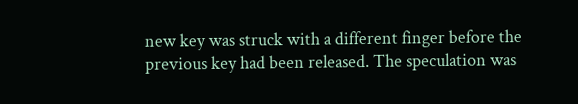new key was struck with a different finger before the previous key had been released. The speculation was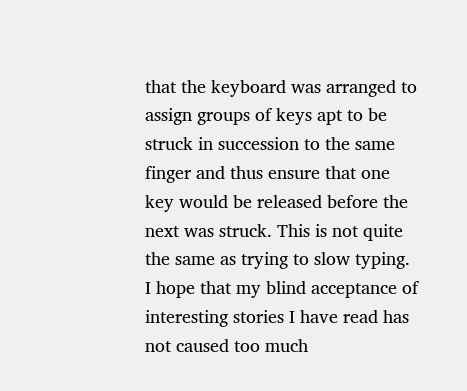that the keyboard was arranged to assign groups of keys apt to be struck in succession to the same finger and thus ensure that one key would be released before the next was struck. This is not quite the same as trying to slow typing. I hope that my blind acceptance of interesting stories I have read has not caused too much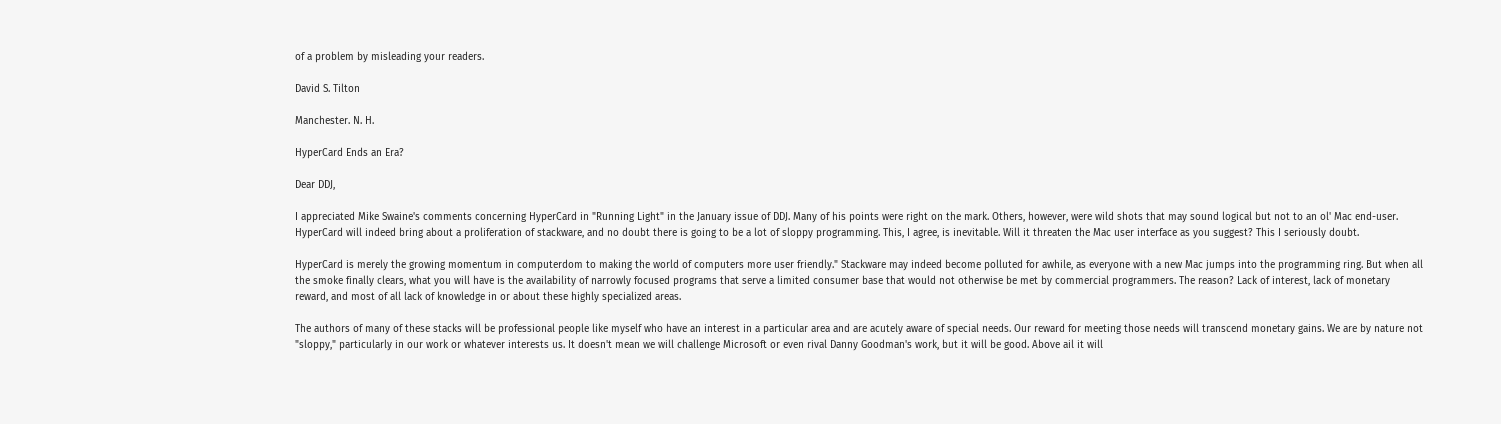of a problem by misleading your readers.

David S. Tilton

Manchester. N. H.

HyperCard Ends an Era?

Dear DDJ,

I appreciated Mike Swaine's comments concerning HyperCard in "Running Light" in the January issue of DDJ. Many of his points were right on the mark. Others, however, were wild shots that may sound logical but not to an ol' Mac end-user. HyperCard will indeed bring about a proliferation of stackware, and no doubt there is going to be a lot of sloppy programming. This, I agree, is inevitable. Will it threaten the Mac user interface as you suggest? This I seriously doubt.

HyperCard is merely the growing momentum in computerdom to making the world of computers more user friendly." Stackware may indeed become polluted for awhile, as everyone with a new Mac jumps into the programming ring. But when all the smoke finally clears, what you will have is the availability of narrowly focused programs that serve a limited consumer base that would not otherwise be met by commercial programmers. The reason? Lack of interest, lack of monetary reward, and most of all lack of knowledge in or about these highly specialized areas.

The authors of many of these stacks will be professional people like myself who have an interest in a particular area and are acutely aware of special needs. Our reward for meeting those needs will transcend monetary gains. We are by nature not "sloppy," particularly in our work or whatever interests us. It doesn't mean we will challenge Microsoft or even rival Danny Goodman's work, but it will be good. Above ail it will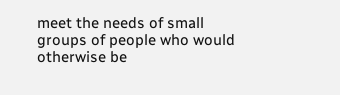meet the needs of small groups of people who would otherwise be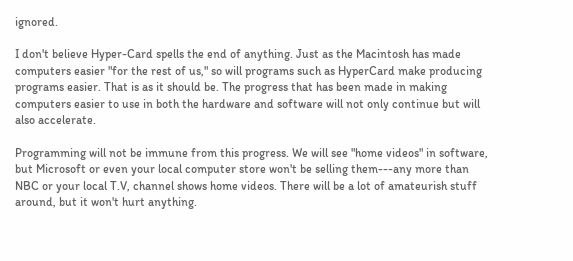ignored.

I don't believe Hyper-Card spells the end of anything. Just as the Macintosh has made computers easier "for the rest of us," so will programs such as HyperCard make producing programs easier. That is as it should be. The progress that has been made in making computers easier to use in both the hardware and software will not only continue but will also accelerate.

Programming will not be immune from this progress. We will see "home videos" in software, but Microsoft or even your local computer store won't be selling them---any more than NBC or your local T.V, channel shows home videos. There will be a lot of amateurish stuff around, but it won't hurt anything.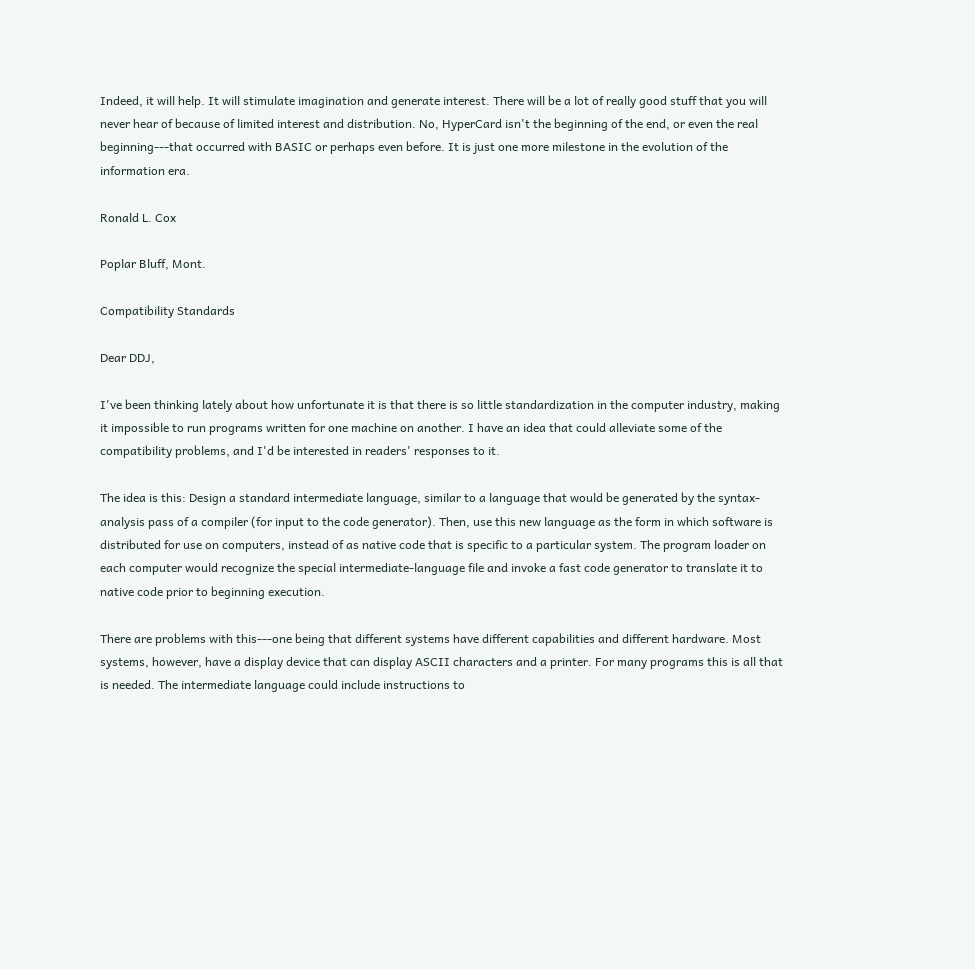Indeed, it will help. It will stimulate imagination and generate interest. There will be a lot of really good stuff that you will never hear of because of limited interest and distribution. No, HyperCard isn't the beginning of the end, or even the real beginning---that occurred with BASIC or perhaps even before. It is just one more milestone in the evolution of the information era.

Ronald L. Cox

Poplar Bluff, Mont.

Compatibility Standards

Dear DDJ,

I've been thinking lately about how unfortunate it is that there is so little standardization in the computer industry, making it impossible to run programs written for one machine on another. I have an idea that could alleviate some of the compatibility problems, and I'd be interested in readers' responses to it.

The idea is this: Design a standard intermediate language, similar to a language that would be generated by the syntax-analysis pass of a compiler (for input to the code generator). Then, use this new language as the form in which software is distributed for use on computers, instead of as native code that is specific to a particular system. The program loader on each computer would recognize the special intermediate-language file and invoke a fast code generator to translate it to native code prior to beginning execution.

There are problems with this---one being that different systems have different capabilities and different hardware. Most systems, however, have a display device that can display ASCII characters and a printer. For many programs this is all that is needed. The intermediate language could include instructions to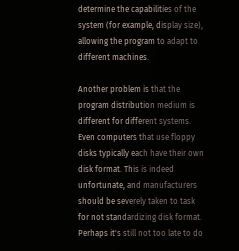determine the capabilities of the system (for example, display size), allowing the program to adapt to different machines.

Another problem is that the program distribution medium is different for different systems. Even computers that use floppy disks typically each have their own disk format. This is indeed unfortunate, and manufacturers should be severely taken to task for not standardizing disk format. Perhaps it's still not too late to do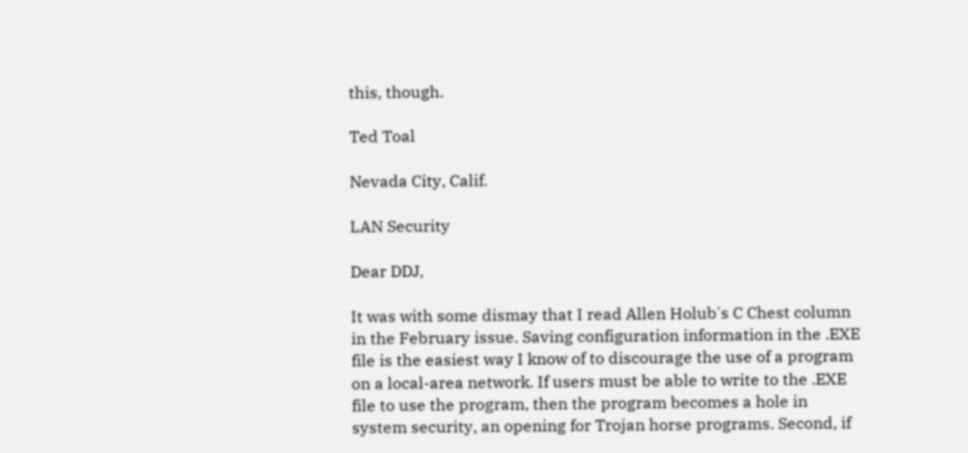this, though.

Ted Toal

Nevada City, Calif.

LAN Security

Dear DDJ,

It was with some dismay that I read Allen Holub's C Chest column in the February issue. Saving configuration information in the .EXE file is the easiest way I know of to discourage the use of a program on a local-area network. If users must be able to write to the .EXE file to use the program, then the program becomes a hole in system security, an opening for Trojan horse programs. Second, if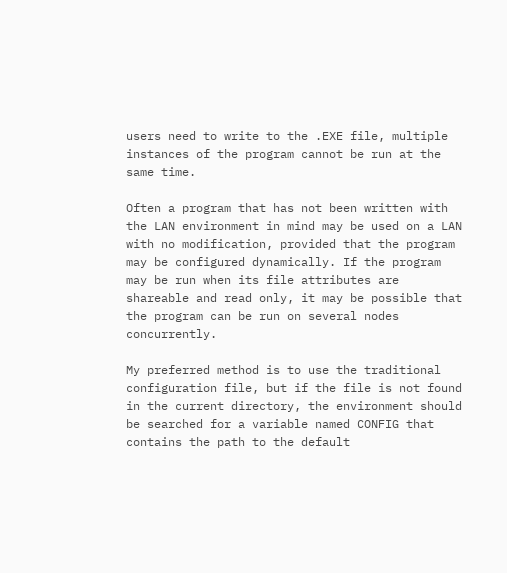users need to write to the .EXE file, multiple instances of the program cannot be run at the same time.

Often a program that has not been written with the LAN environment in mind may be used on a LAN with no modification, provided that the program may be configured dynamically. If the program may be run when its file attributes are shareable and read only, it may be possible that the program can be run on several nodes concurrently.

My preferred method is to use the traditional configuration file, but if the file is not found in the current directory, the environment should be searched for a variable named CONFIG that contains the path to the default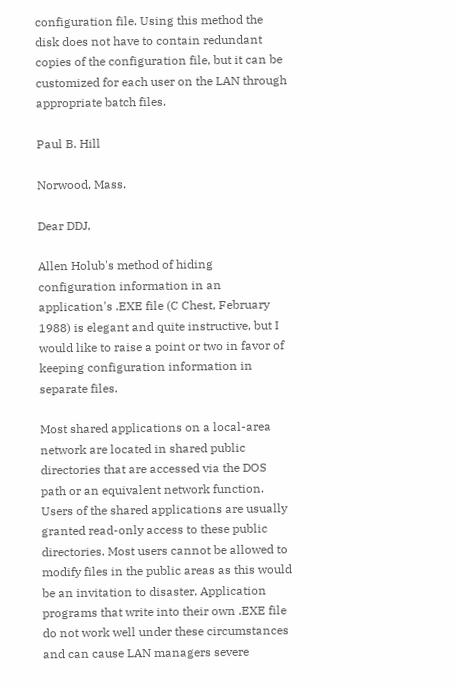configuration file. Using this method the disk does not have to contain redundant copies of the configuration file, but it can be customized for each user on the LAN through appropriate batch files.

Paul B. Hill

Norwood, Mass.

Dear DDJ,

Allen Holub's method of hiding configuration information in an application's .EXE file (C Chest, February 1988) is elegant and quite instructive, but I would like to raise a point or two in favor of keeping configuration information in separate files.

Most shared applications on a local-area network are located in shared public directories that are accessed via the DOS path or an equivalent network function. Users of the shared applications are usually granted read-only access to these public directories. Most users cannot be allowed to modify files in the public areas as this would be an invitation to disaster. Application programs that write into their own .EXE file do not work well under these circumstances and can cause LAN managers severe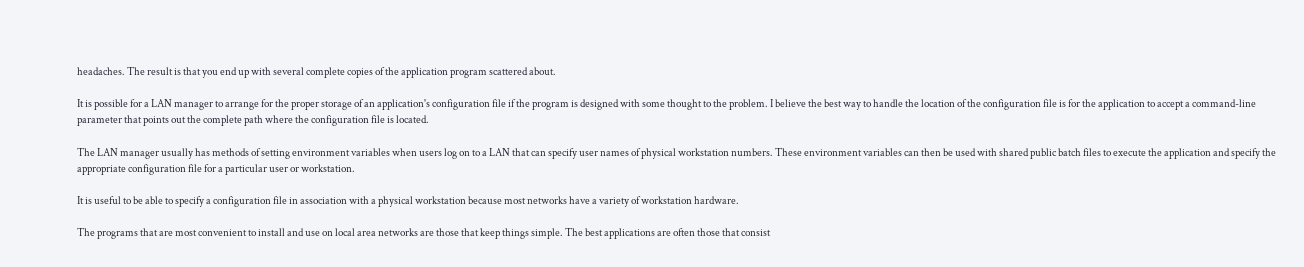headaches. The result is that you end up with several complete copies of the application program scattered about.

It is possible for a LAN manager to arrange for the proper storage of an application's configuration file if the program is designed with some thought to the problem. I believe the best way to handle the location of the configuration file is for the application to accept a command-line parameter that points out the complete path where the configuration file is located.

The LAN manager usually has methods of setting environment variables when users log on to a LAN that can specify user names of physical workstation numbers. These environment variables can then be used with shared public batch files to execute the application and specify the appropriate configuration file for a particular user or workstation.

It is useful to be able to specify a configuration file in association with a physical workstation because most networks have a variety of workstation hardware.

The programs that are most convenient to install and use on local area networks are those that keep things simple. The best applications are often those that consist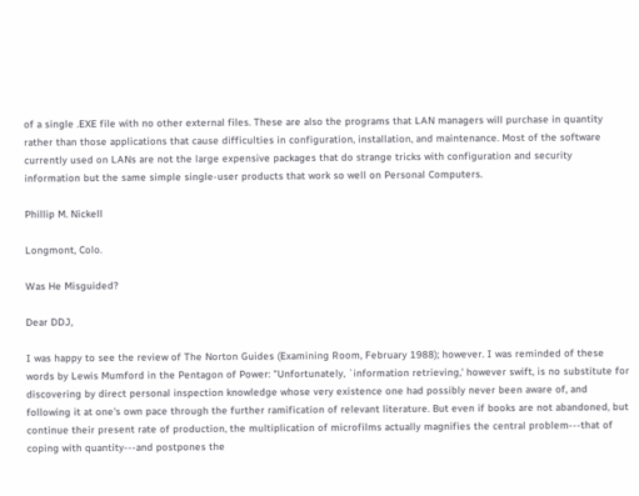of a single .EXE file with no other external files. These are also the programs that LAN managers will purchase in quantity rather than those applications that cause difficulties in configuration, installation, and maintenance. Most of the software currently used on LANs are not the large expensive packages that do strange tricks with configuration and security information but the same simple single-user products that work so well on Personal Computers.

Phillip M. Nickell

Longmont, Colo.

Was He Misguided?

Dear DDJ,

I was happy to see the review of The Norton Guides (Examining Room, February 1988); however. I was reminded of these words by Lewis Mumford in the Pentagon of Power: "Unfortunately, `information retrieving,' however swift, is no substitute for discovering by direct personal inspection knowledge whose very existence one had possibly never been aware of, and following it at one's own pace through the further ramification of relevant literature. But even if books are not abandoned, but continue their present rate of production, the multiplication of microfilms actually magnifies the central problem---that of coping with quantity---and postpones the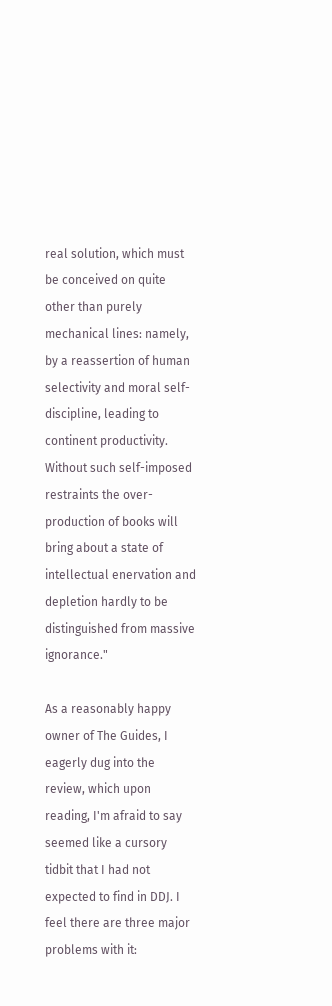real solution, which must be conceived on quite other than purely mechanical lines: namely, by a reassertion of human selectivity and moral self-discipline, leading to continent productivity. Without such self-imposed restraints the over-production of books will bring about a state of intellectual enervation and depletion hardly to be distinguished from massive ignorance."

As a reasonably happy owner of The Guides, I eagerly dug into the review, which upon reading, I'm afraid to say seemed like a cursory tidbit that I had not expected to find in DDJ. I feel there are three major problems with it: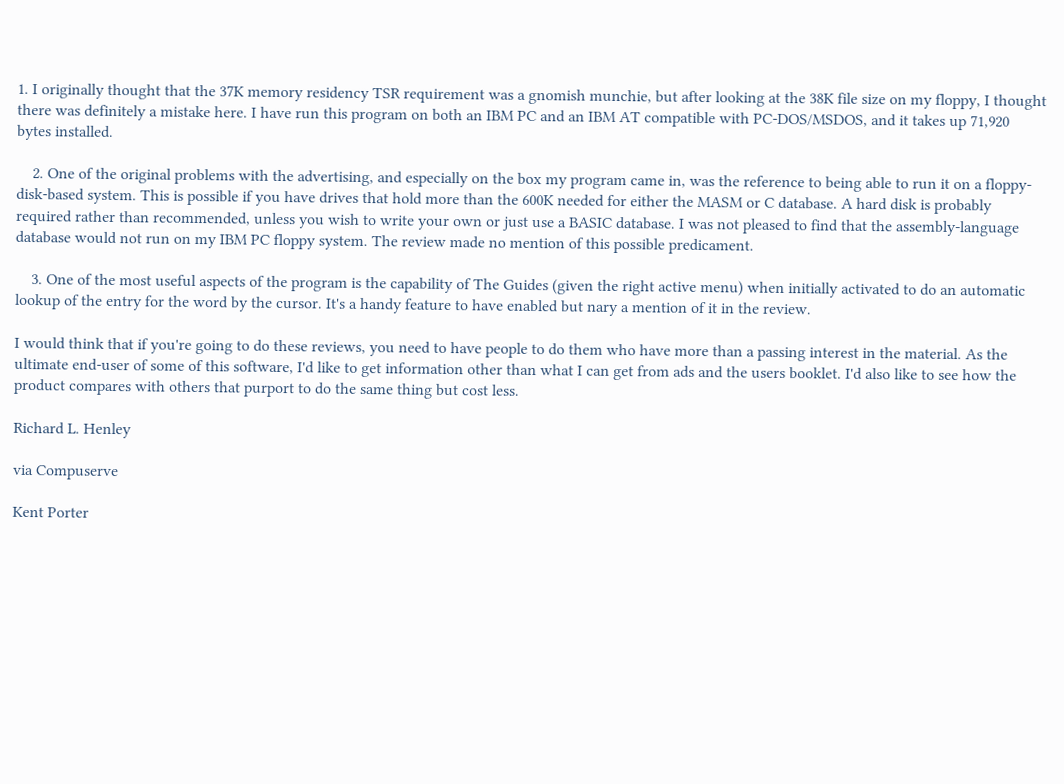1. I originally thought that the 37K memory residency TSR requirement was a gnomish munchie, but after looking at the 38K file size on my floppy, I thought there was definitely a mistake here. I have run this program on both an IBM PC and an IBM AT compatible with PC-DOS/MSDOS, and it takes up 71,920 bytes installed.

    2. One of the original problems with the advertising, and especially on the box my program came in, was the reference to being able to run it on a floppy-disk-based system. This is possible if you have drives that hold more than the 600K needed for either the MASM or C database. A hard disk is probably required rather than recommended, unless you wish to write your own or just use a BASIC database. I was not pleased to find that the assembly-language database would not run on my IBM PC floppy system. The review made no mention of this possible predicament.

    3. One of the most useful aspects of the program is the capability of The Guides (given the right active menu) when initially activated to do an automatic lookup of the entry for the word by the cursor. It's a handy feature to have enabled but nary a mention of it in the review.

I would think that if you're going to do these reviews, you need to have people to do them who have more than a passing interest in the material. As the ultimate end-user of some of this software, I'd like to get information other than what I can get from ads and the users booklet. I'd also like to see how the product compares with others that purport to do the same thing but cost less.

Richard L. Henley

via Compuserve

Kent Porter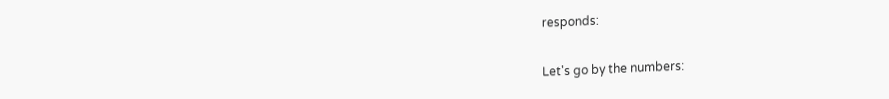responds:

Let's go by the numbers: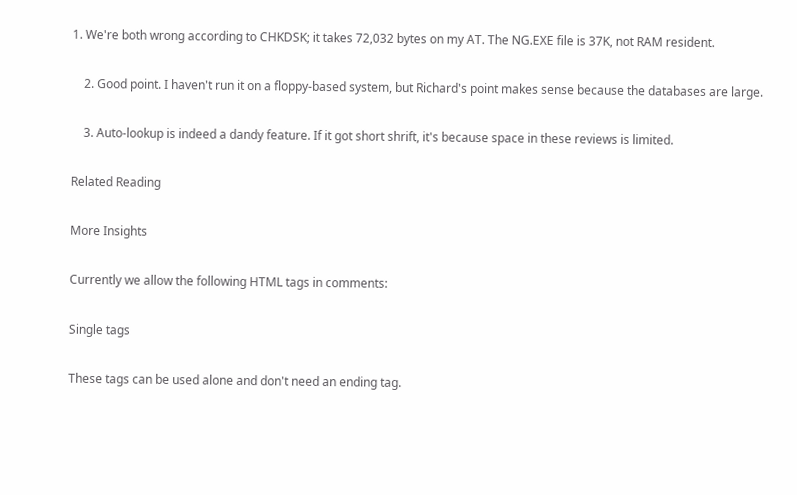1. We're both wrong according to CHKDSK; it takes 72,032 bytes on my AT. The NG.EXE file is 37K, not RAM resident.

    2. Good point. I haven't run it on a floppy-based system, but Richard's point makes sense because the databases are large.

    3. Auto-lookup is indeed a dandy feature. If it got short shrift, it's because space in these reviews is limited.

Related Reading

More Insights

Currently we allow the following HTML tags in comments:

Single tags

These tags can be used alone and don't need an ending tag.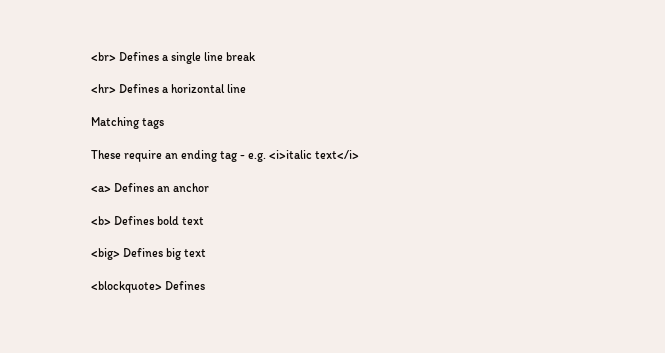<br> Defines a single line break

<hr> Defines a horizontal line

Matching tags

These require an ending tag - e.g. <i>italic text</i>

<a> Defines an anchor

<b> Defines bold text

<big> Defines big text

<blockquote> Defines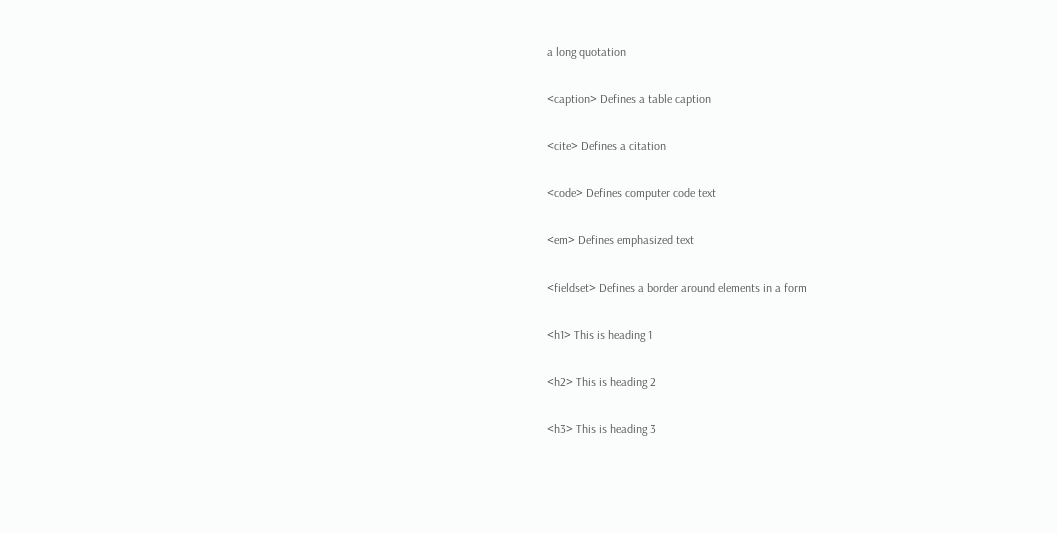a long quotation

<caption> Defines a table caption

<cite> Defines a citation

<code> Defines computer code text

<em> Defines emphasized text

<fieldset> Defines a border around elements in a form

<h1> This is heading 1

<h2> This is heading 2

<h3> This is heading 3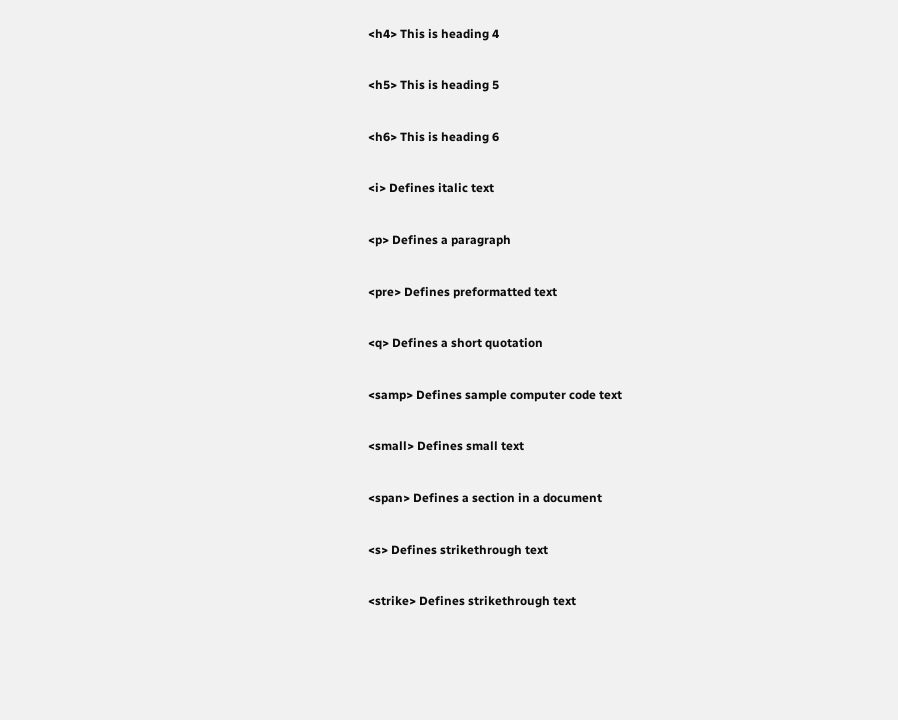<h4> This is heading 4

<h5> This is heading 5

<h6> This is heading 6

<i> Defines italic text

<p> Defines a paragraph

<pre> Defines preformatted text

<q> Defines a short quotation

<samp> Defines sample computer code text

<small> Defines small text

<span> Defines a section in a document

<s> Defines strikethrough text

<strike> Defines strikethrough text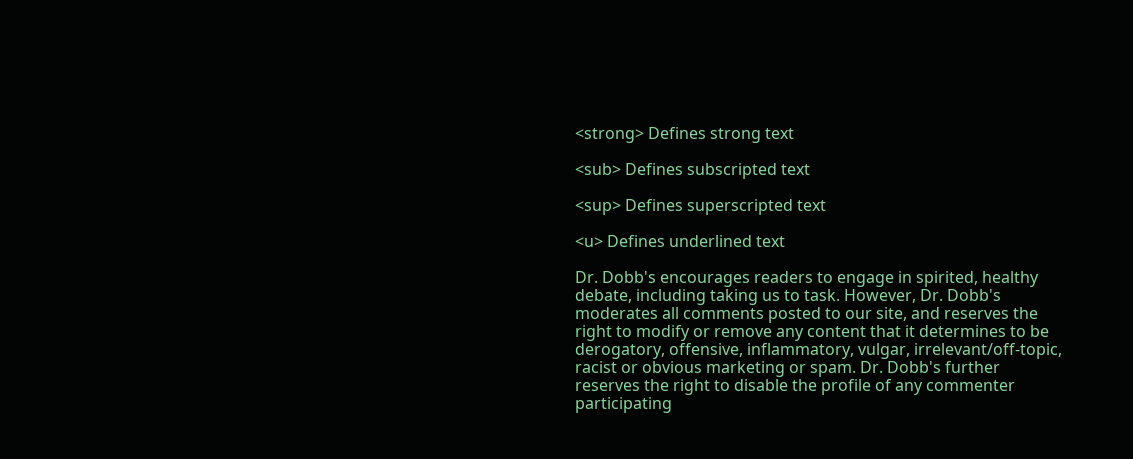<strong> Defines strong text

<sub> Defines subscripted text

<sup> Defines superscripted text

<u> Defines underlined text

Dr. Dobb's encourages readers to engage in spirited, healthy debate, including taking us to task. However, Dr. Dobb's moderates all comments posted to our site, and reserves the right to modify or remove any content that it determines to be derogatory, offensive, inflammatory, vulgar, irrelevant/off-topic, racist or obvious marketing or spam. Dr. Dobb's further reserves the right to disable the profile of any commenter participating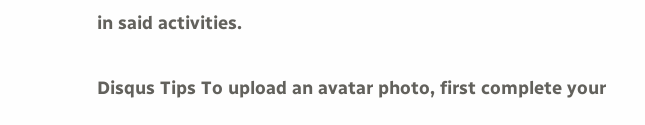in said activities.

Disqus Tips To upload an avatar photo, first complete your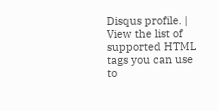Disqus profile. | View the list of supported HTML tags you can use to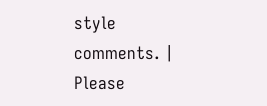style comments. | Please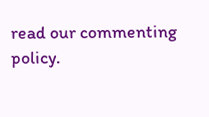read our commenting policy.